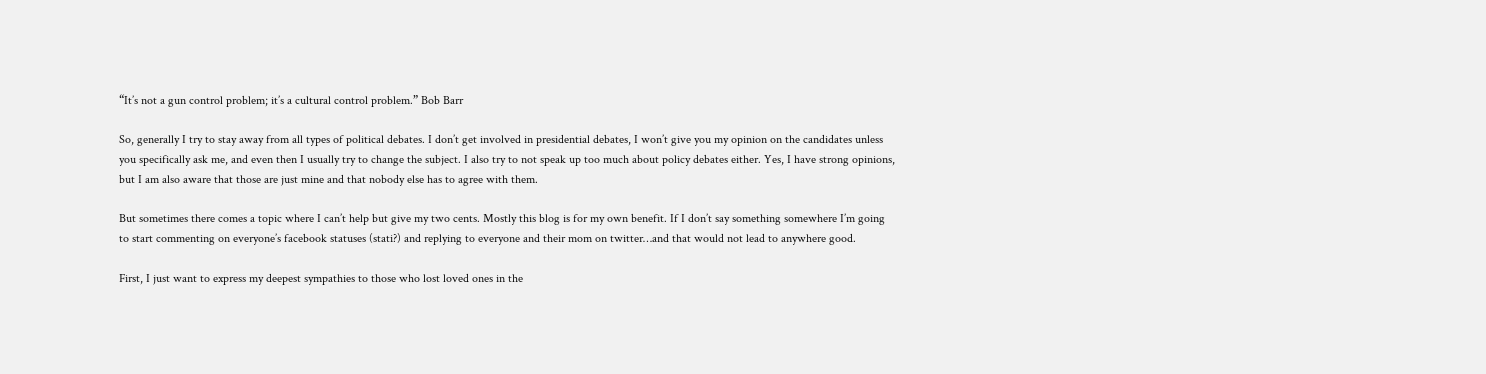“It’s not a gun control problem; it’s a cultural control problem.” Bob Barr

So, generally I try to stay away from all types of political debates. I don’t get involved in presidential debates, I won’t give you my opinion on the candidates unless you specifically ask me, and even then I usually try to change the subject. I also try to not speak up too much about policy debates either. Yes, I have strong opinions, but I am also aware that those are just mine and that nobody else has to agree with them.

But sometimes there comes a topic where I can’t help but give my two cents. Mostly this blog is for my own benefit. If I don’t say something somewhere I’m going to start commenting on everyone’s facebook statuses (stati?) and replying to everyone and their mom on twitter…and that would not lead to anywhere good.

First, I just want to express my deepest sympathies to those who lost loved ones in the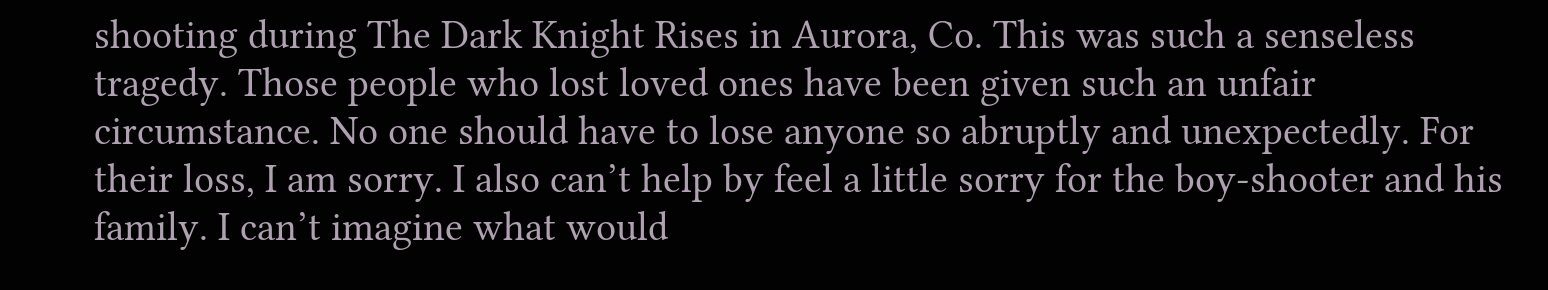shooting during The Dark Knight Rises in Aurora, Co. This was such a senseless tragedy. Those people who lost loved ones have been given such an unfair circumstance. No one should have to lose anyone so abruptly and unexpectedly. For their loss, I am sorry. I also can’t help by feel a little sorry for the boy-shooter and his family. I can’t imagine what would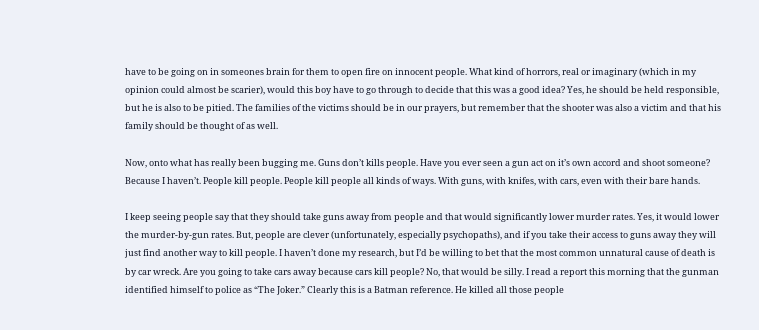have to be going on in someones brain for them to open fire on innocent people. What kind of horrors, real or imaginary (which in my opinion could almost be scarier), would this boy have to go through to decide that this was a good idea? Yes, he should be held responsible, but he is also to be pitied. The families of the victims should be in our prayers, but remember that the shooter was also a victim and that his family should be thought of as well.

Now, onto what has really been bugging me. Guns don’t kills people. Have you ever seen a gun act on it’s own accord and shoot someone? Because I haven’t. People kill people. People kill people all kinds of ways. With guns, with knifes, with cars, even with their bare hands.

I keep seeing people say that they should take guns away from people and that would significantly lower murder rates. Yes, it would lower the murder-by-gun rates. But, people are clever (unfortunately, especially psychopaths), and if you take their access to guns away they will just find another way to kill people. I haven’t done my research, but I’d be willing to bet that the most common unnatural cause of death is by car wreck. Are you going to take cars away because cars kill people? No, that would be silly. I read a report this morning that the gunman identified himself to police as “The Joker.” Clearly this is a Batman reference. He killed all those people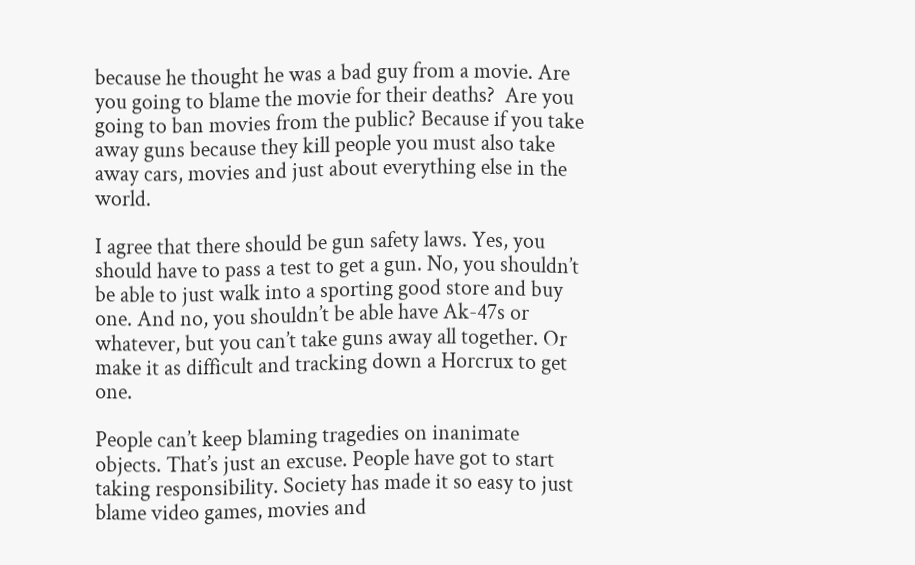because he thought he was a bad guy from a movie. Are you going to blame the movie for their deaths?  Are you going to ban movies from the public? Because if you take away guns because they kill people you must also take away cars, movies and just about everything else in the world.

I agree that there should be gun safety laws. Yes, you should have to pass a test to get a gun. No, you shouldn’t be able to just walk into a sporting good store and buy one. And no, you shouldn’t be able have Ak-47s or whatever, but you can’t take guns away all together. Or make it as difficult and tracking down a Horcrux to get one.

People can’t keep blaming tragedies on inanimate objects. That’s just an excuse. People have got to start taking responsibility. Society has made it so easy to just blame video games, movies and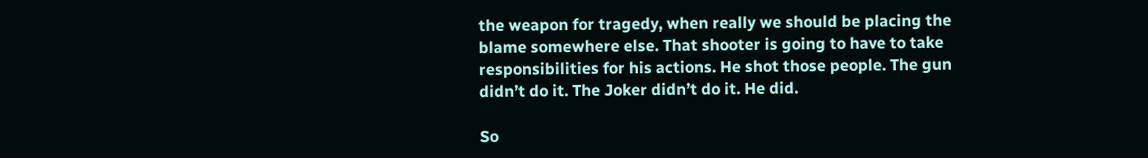the weapon for tragedy, when really we should be placing the blame somewhere else. That shooter is going to have to take responsibilities for his actions. He shot those people. The gun didn’t do it. The Joker didn’t do it. He did.

So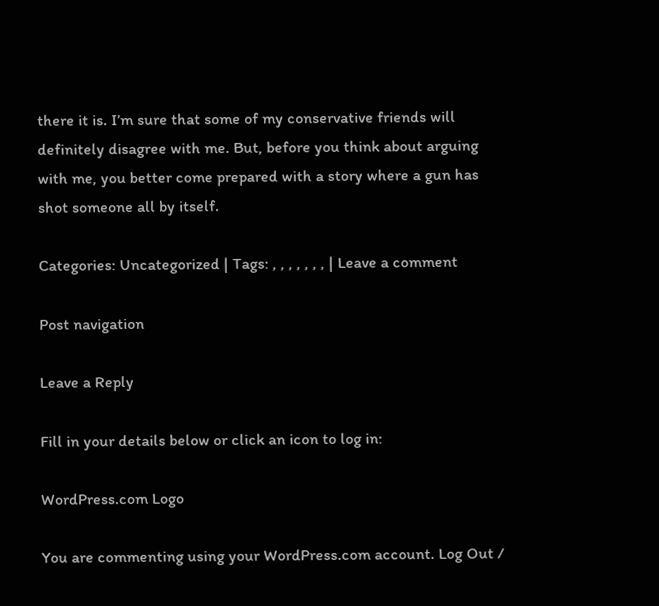there it is. I’m sure that some of my conservative friends will definitely disagree with me. But, before you think about arguing with me, you better come prepared with a story where a gun has shot someone all by itself.

Categories: Uncategorized | Tags: , , , , , , , | Leave a comment

Post navigation

Leave a Reply

Fill in your details below or click an icon to log in:

WordPress.com Logo

You are commenting using your WordPress.com account. Log Out /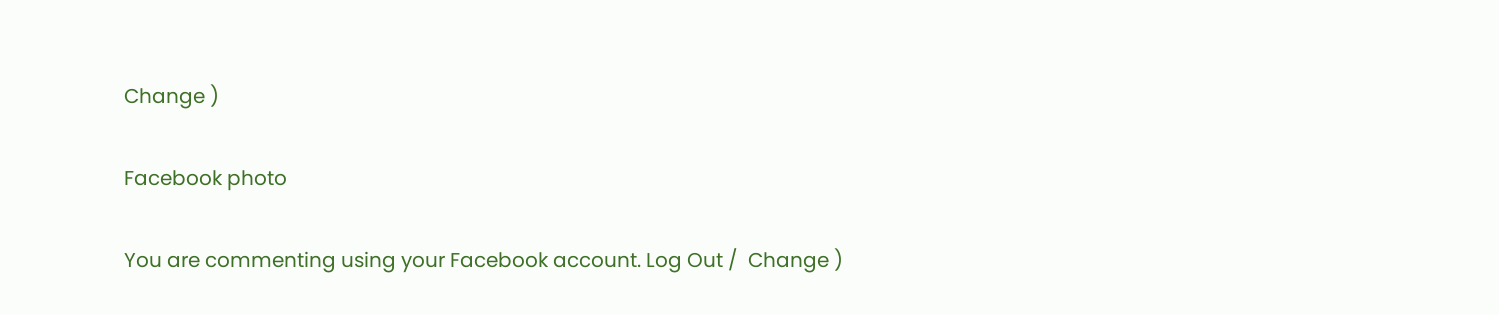Change )

Facebook photo

You are commenting using your Facebook account. Log Out /  Change )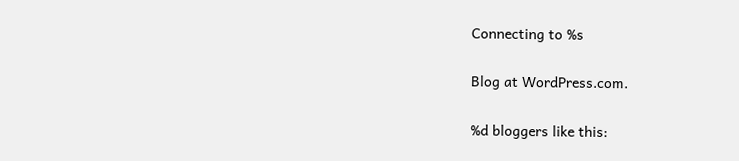Connecting to %s

Blog at WordPress.com.

%d bloggers like this: